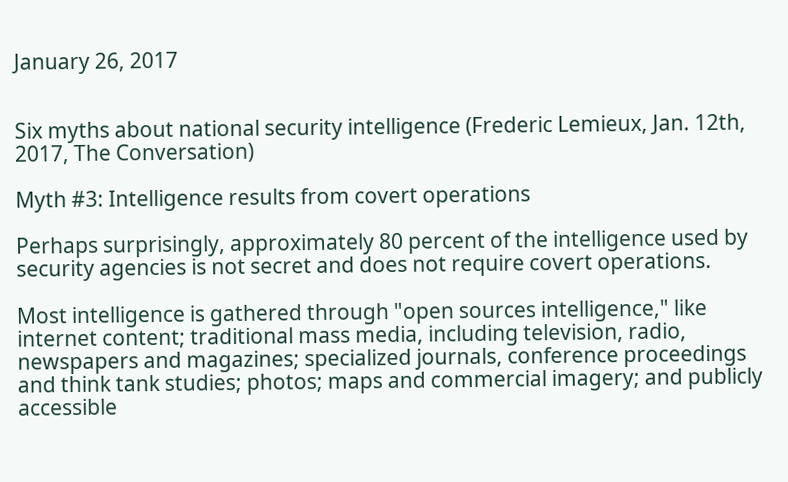January 26, 2017


Six myths about national security intelligence (Frederic Lemieux, Jan. 12th, 2017, The Conversation)

Myth #3: Intelligence results from covert operations

Perhaps surprisingly, approximately 80 percent of the intelligence used by security agencies is not secret and does not require covert operations.

Most intelligence is gathered through "open sources intelligence," like internet content; traditional mass media, including television, radio, newspapers and magazines; specialized journals, conference proceedings and think tank studies; photos; maps and commercial imagery; and publicly accessible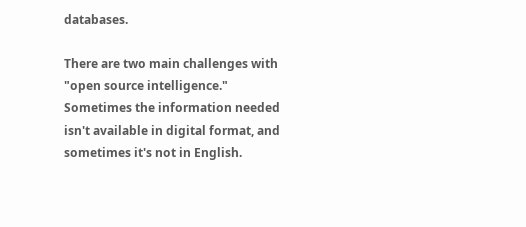databases.

There are two main challenges with "open source intelligence." Sometimes the information needed isn't available in digital format, and sometimes it's not in English.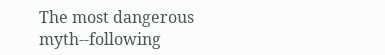The most dangerous myth--following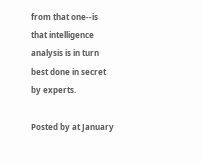from that one--is that intelligence analysis is in turn best done in secret by experts.

Posted by at January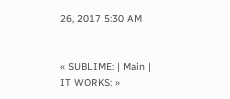26, 2017 5:30 AM


« SUBLIME: | Main | IT WORKS: »